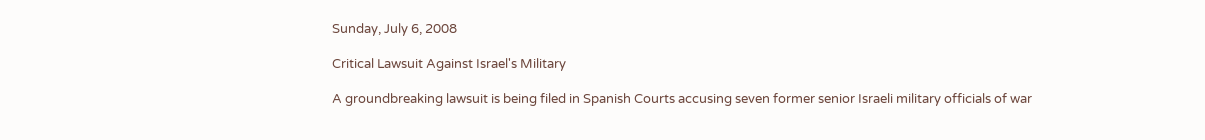Sunday, July 6, 2008

Critical Lawsuit Against Israel's Military

A groundbreaking lawsuit is being filed in Spanish Courts accusing seven former senior Israeli military officials of war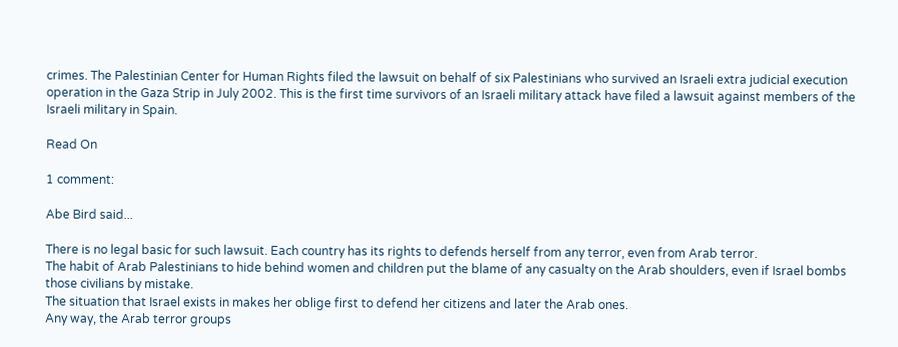crimes. The Palestinian Center for Human Rights filed the lawsuit on behalf of six Palestinians who survived an Israeli extra judicial execution operation in the Gaza Strip in July 2002. This is the first time survivors of an Israeli military attack have filed a lawsuit against members of the Israeli military in Spain.

Read On

1 comment:

Abe Bird said...

There is no legal basic for such lawsuit. Each country has its rights to defends herself from any terror, even from Arab terror.
The habit of Arab Palestinians to hide behind women and children put the blame of any casualty on the Arab shoulders, even if Israel bombs those civilians by mistake.
The situation that Israel exists in makes her oblige first to defend her citizens and later the Arab ones.
Any way, the Arab terror groups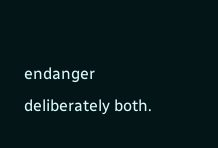endanger deliberately both.